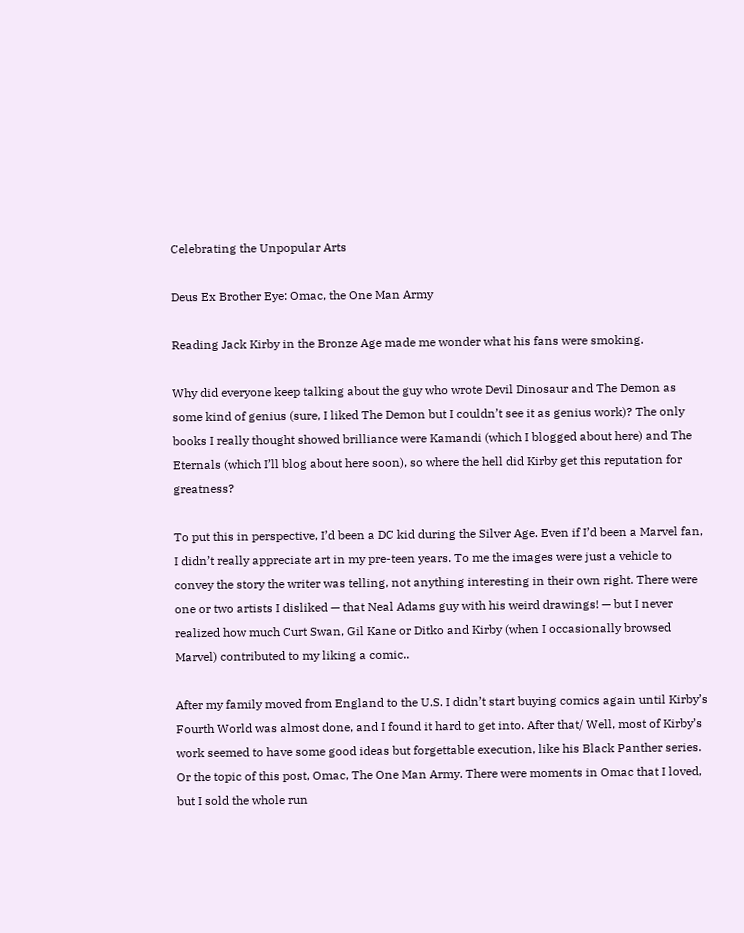Celebrating the Unpopular Arts

Deus Ex Brother Eye: Omac, the One Man Army

Reading Jack Kirby in the Bronze Age made me wonder what his fans were smoking.

Why did everyone keep talking about the guy who wrote Devil Dinosaur and The Demon as some kind of genius (sure, I liked The Demon but I couldn’t see it as genius work)? The only books I really thought showed brilliance were Kamandi (which I blogged about here) and The Eternals (which I’ll blog about here soon), so where the hell did Kirby get this reputation for greatness?

To put this in perspective, I’d been a DC kid during the Silver Age. Even if I’d been a Marvel fan, I didn’t really appreciate art in my pre-teen years. To me the images were just a vehicle to convey the story the writer was telling, not anything interesting in their own right. There were one or two artists I disliked — that Neal Adams guy with his weird drawings! — but I never realized how much Curt Swan, Gil Kane or Ditko and Kirby (when I occasionally browsed Marvel) contributed to my liking a comic..

After my family moved from England to the U.S. I didn’t start buying comics again until Kirby’s Fourth World was almost done, and I found it hard to get into. After that/ Well, most of Kirby’s work seemed to have some good ideas but forgettable execution, like his Black Panther series. Or the topic of this post, Omac, The One Man Army. There were moments in Omac that I loved, but I sold the whole run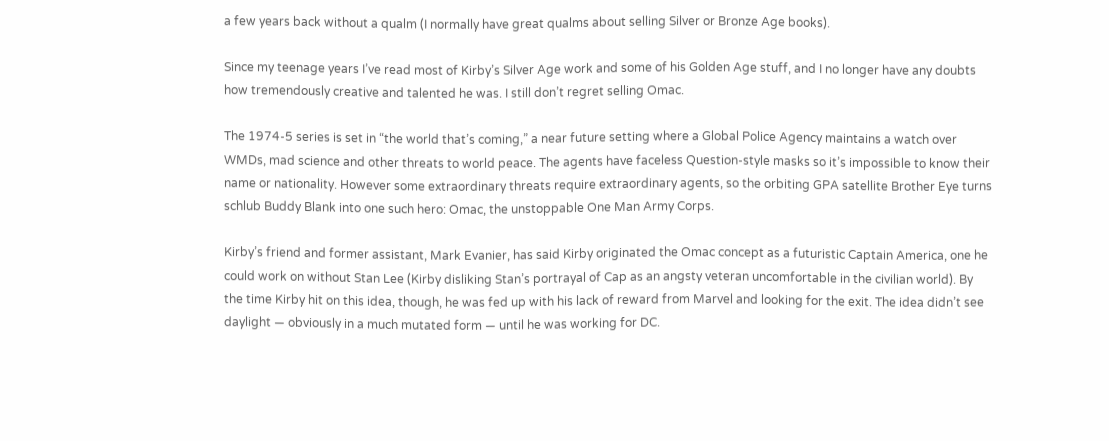a few years back without a qualm (I normally have great qualms about selling Silver or Bronze Age books).

Since my teenage years I’ve read most of Kirby’s Silver Age work and some of his Golden Age stuff, and I no longer have any doubts how tremendously creative and talented he was. I still don’t regret selling Omac.

The 1974-5 series is set in “the world that’s coming,” a near future setting where a Global Police Agency maintains a watch over WMDs, mad science and other threats to world peace. The agents have faceless Question-style masks so it’s impossible to know their name or nationality. However some extraordinary threats require extraordinary agents, so the orbiting GPA satellite Brother Eye turns schlub Buddy Blank into one such hero: Omac, the unstoppable One Man Army Corps.

Kirby’s friend and former assistant, Mark Evanier, has said Kirby originated the Omac concept as a futuristic Captain America, one he could work on without Stan Lee (Kirby disliking Stan’s portrayal of Cap as an angsty veteran uncomfortable in the civilian world). By the time Kirby hit on this idea, though, he was fed up with his lack of reward from Marvel and looking for the exit. The idea didn’t see daylight — obviously in a much mutated form — until he was working for DC.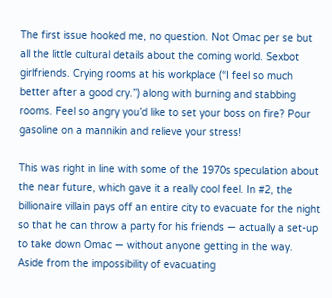The first issue hooked me, no question. Not Omac per se but all the little cultural details about the coming world. Sexbot girlfriends. Crying rooms at his workplace (“I feel so much better after a good cry.”) along with burning and stabbing rooms. Feel so angry you’d like to set your boss on fire? Pour gasoline on a mannikin and relieve your stress!

This was right in line with some of the 1970s speculation about the near future, which gave it a really cool feel. In #2, the billionaire villain pays off an entire city to evacuate for the night so that he can throw a party for his friends — actually a set-up to take down Omac — without anyone getting in the way. Aside from the impossibility of evacuating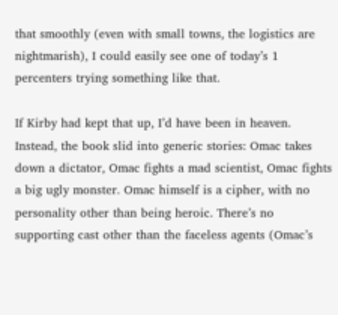that smoothly (even with small towns, the logistics are nightmarish), I could easily see one of today’s 1 percenters trying something like that.

If Kirby had kept that up, I’d have been in heaven. Instead, the book slid into generic stories: Omac takes down a dictator, Omac fights a mad scientist, Omac fights a big ugly monster. Omac himself is a cipher, with no personality other than being heroic. There’s no supporting cast other than the faceless agents (Omac’s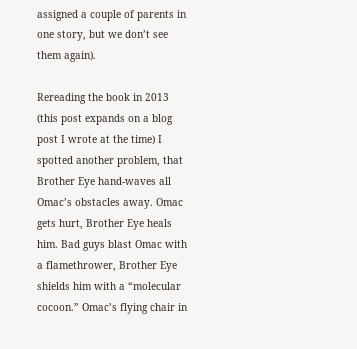assigned a couple of parents in one story, but we don’t see them again).

Rereading the book in 2013 (this post expands on a blog post I wrote at the time) I spotted another problem, that Brother Eye hand-waves all Omac’s obstacles away. Omac gets hurt, Brother Eye heals him. Bad guys blast Omac with a flamethrower, Brother Eye shields him with a “molecular cocoon.” Omac’s flying chair in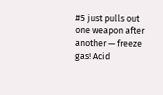#5 just pulls out one weapon after another — freeze gas! Acid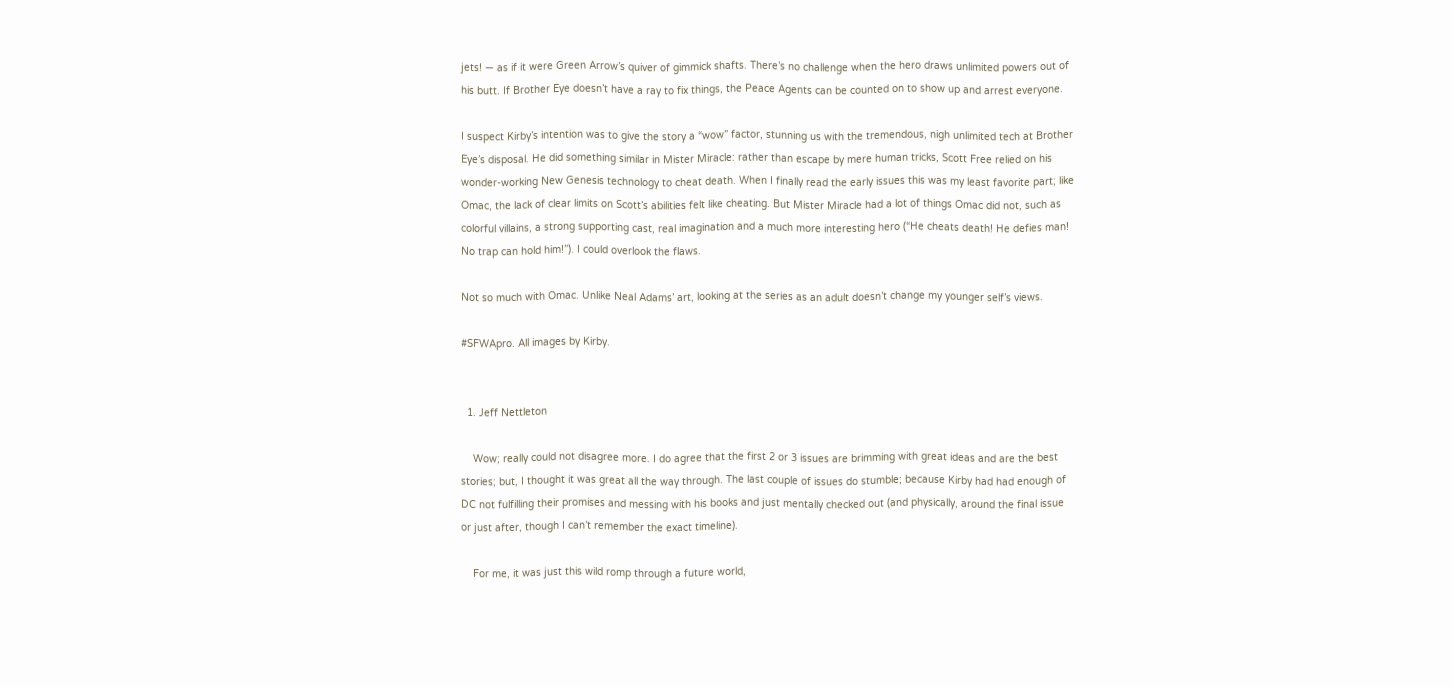jets! — as if it were Green Arrow’s quiver of gimmick shafts. There’s no challenge when the hero draws unlimited powers out of his butt. If Brother Eye doesn’t have a ray to fix things, the Peace Agents can be counted on to show up and arrest everyone.

I suspect Kirby’s intention was to give the story a “wow” factor, stunning us with the tremendous, nigh unlimited tech at Brother Eye’s disposal. He did something similar in Mister Miracle: rather than escape by mere human tricks, Scott Free relied on his wonder-working New Genesis technology to cheat death. When I finally read the early issues this was my least favorite part; like Omac, the lack of clear limits on Scott’s abilities felt like cheating. But Mister Miracle had a lot of things Omac did not, such as colorful villains, a strong supporting cast, real imagination and a much more interesting hero (“He cheats death! He defies man! No trap can hold him!”). I could overlook the flaws.

Not so much with Omac. Unlike Neal Adams’ art, looking at the series as an adult doesn’t change my younger self’s views.

#SFWApro. All images by Kirby.


  1. Jeff Nettleton

    Wow; really could not disagree more. I do agree that the first 2 or 3 issues are brimming with great ideas and are the best stories; but, I thought it was great all the way through. The last couple of issues do stumble; because Kirby had had enough of DC not fulfilling their promises and messing with his books and just mentally checked out (and physically, around the final issue or just after, though I can’t remember the exact timeline).

    For me, it was just this wild romp through a future world,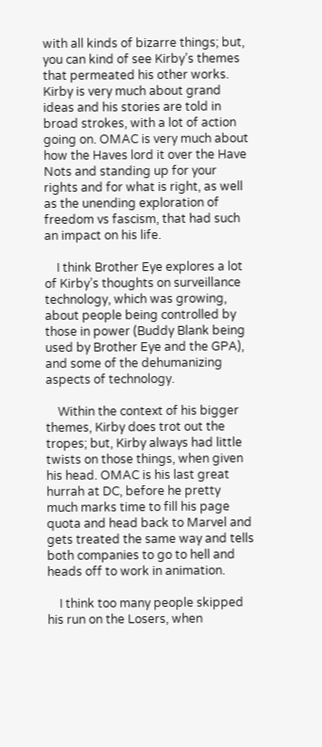with all kinds of bizarre things; but, you can kind of see Kirby’s themes that permeated his other works. Kirby is very much about grand ideas and his stories are told in broad strokes, with a lot of action going on. OMAC is very much about how the Haves lord it over the Have Nots and standing up for your rights and for what is right, as well as the unending exploration of freedom vs fascism, that had such an impact on his life.

    I think Brother Eye explores a lot of Kirby’s thoughts on surveillance technology, which was growing, about people being controlled by those in power (Buddy Blank being used by Brother Eye and the GPA), and some of the dehumanizing aspects of technology.

    Within the context of his bigger themes, Kirby does trot out the tropes; but, Kirby always had little twists on those things, when given his head. OMAC is his last great hurrah at DC, before he pretty much marks time to fill his page quota and head back to Marvel and gets treated the same way and tells both companies to go to hell and heads off to work in animation.

    I think too many people skipped his run on the Losers, when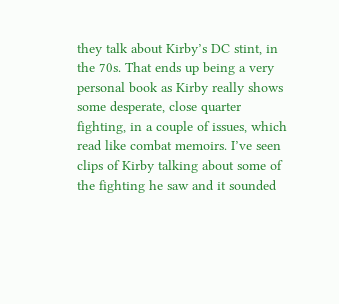they talk about Kirby’s DC stint, in the 70s. That ends up being a very personal book as Kirby really shows some desperate, close quarter fighting, in a couple of issues, which read like combat memoirs. I’ve seen clips of Kirby talking about some of the fighting he saw and it sounded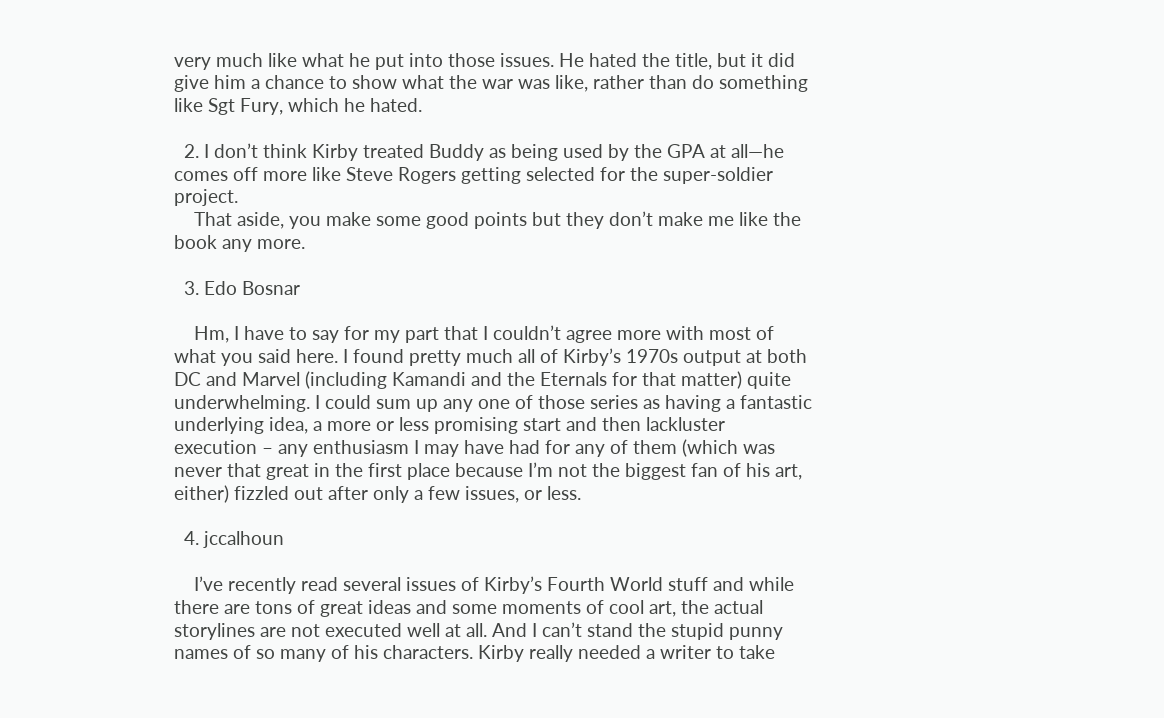very much like what he put into those issues. He hated the title, but it did give him a chance to show what the war was like, rather than do something like Sgt Fury, which he hated.

  2. I don’t think Kirby treated Buddy as being used by the GPA at all—he comes off more like Steve Rogers getting selected for the super-soldier project.
    That aside, you make some good points but they don’t make me like the book any more.

  3. Edo Bosnar

    Hm, I have to say for my part that I couldn’t agree more with most of what you said here. I found pretty much all of Kirby’s 1970s output at both DC and Marvel (including Kamandi and the Eternals for that matter) quite underwhelming. I could sum up any one of those series as having a fantastic underlying idea, a more or less promising start and then lackluster execution – any enthusiasm I may have had for any of them (which was never that great in the first place because I’m not the biggest fan of his art, either) fizzled out after only a few issues, or less.

  4. jccalhoun

    I’ve recently read several issues of Kirby’s Fourth World stuff and while there are tons of great ideas and some moments of cool art, the actual storylines are not executed well at all. And I can’t stand the stupid punny names of so many of his characters. Kirby really needed a writer to take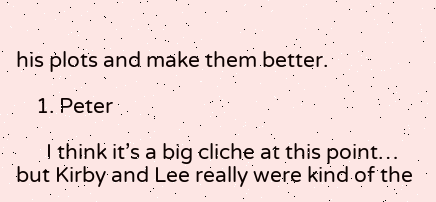his plots and make them better.

    1. Peter

      I think it’s a big cliche at this point… but Kirby and Lee really were kind of the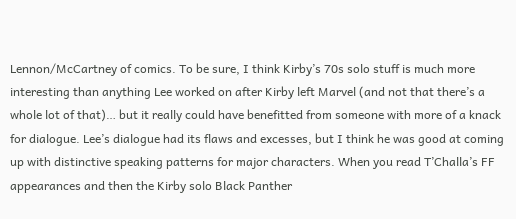Lennon/McCartney of comics. To be sure, I think Kirby’s 70s solo stuff is much more interesting than anything Lee worked on after Kirby left Marvel (and not that there’s a whole lot of that)… but it really could have benefitted from someone with more of a knack for dialogue. Lee’s dialogue had its flaws and excesses, but I think he was good at coming up with distinctive speaking patterns for major characters. When you read T’Challa’s FF appearances and then the Kirby solo Black Panther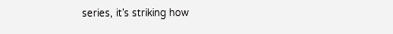series, it’s striking how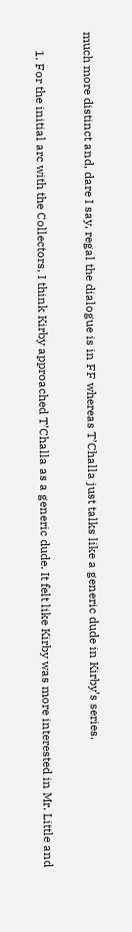much more distinct and, dare I say, regal the dialogue is in FF whereas T’Challa just talks like a generic dude in Kirby’s series.

      1. For the initial arc with the Collectors, I think Kirby approached T’Challa as a generic dude. It felt like Kirby was more interested in Mr. Little and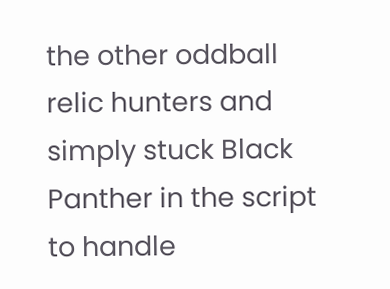the other oddball relic hunters and simply stuck Black Panther in the script to handle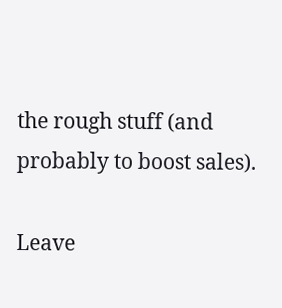the rough stuff (and probably to boost sales).

Leave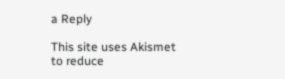a Reply

This site uses Akismet to reduce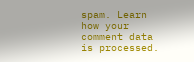spam. Learn how your comment data is processed.